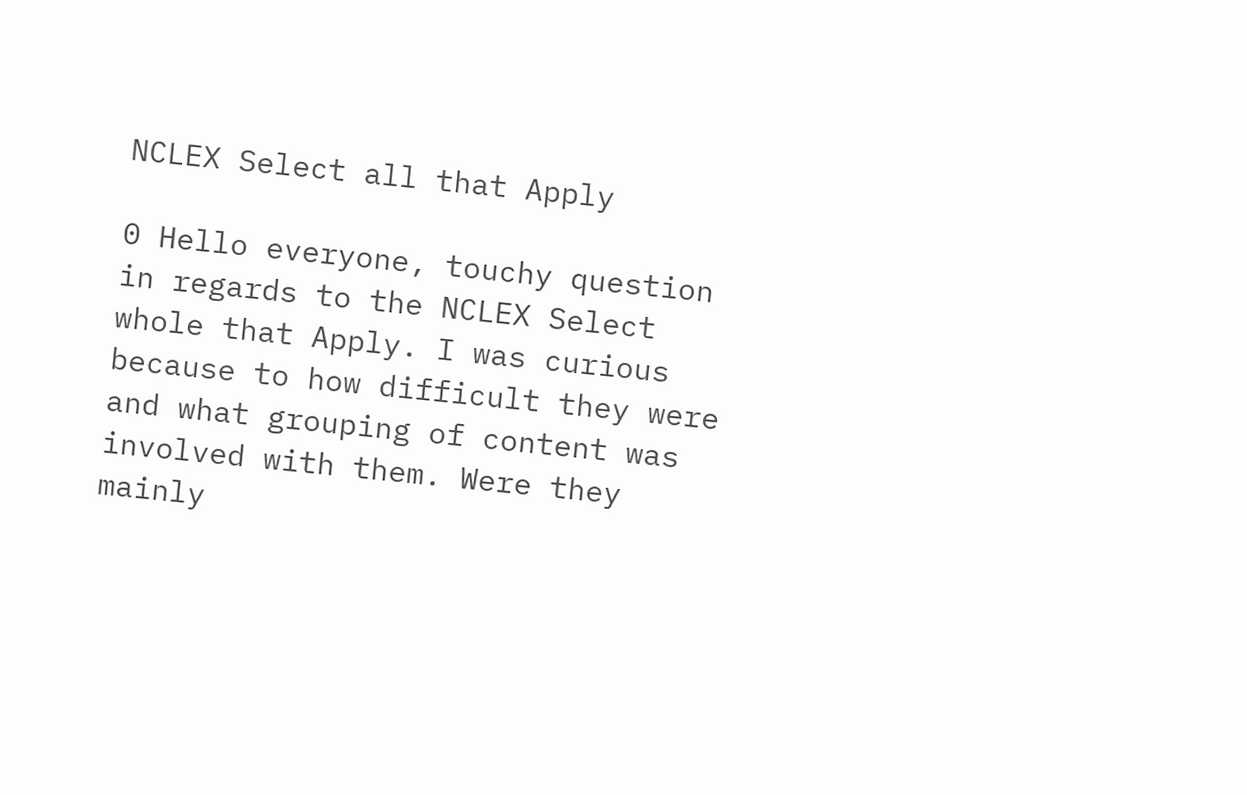NCLEX Select all that Apply

0 Hello everyone, touchy question in regards to the NCLEX Select whole that Apply. I was curious because to how difficult they were and what grouping of content was involved with them. Were they mainly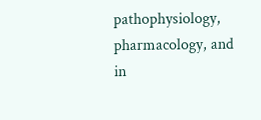pathophysiology, pharmacology, and in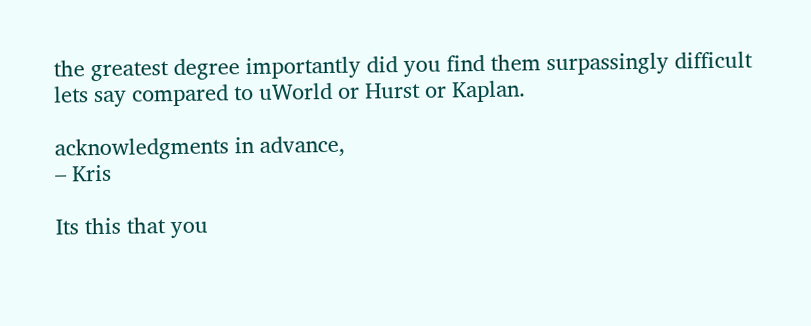the greatest degree importantly did you find them surpassingly difficult lets say compared to uWorld or Hurst or Kaplan.

acknowledgments in advance,
– Kris

Its this that you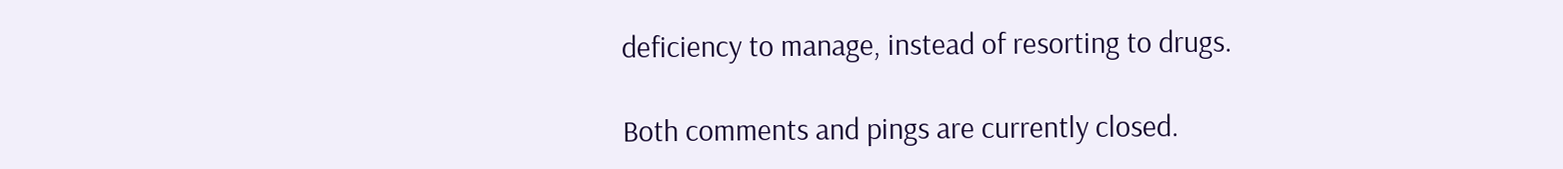deficiency to manage, instead of resorting to drugs.

Both comments and pings are currently closed.